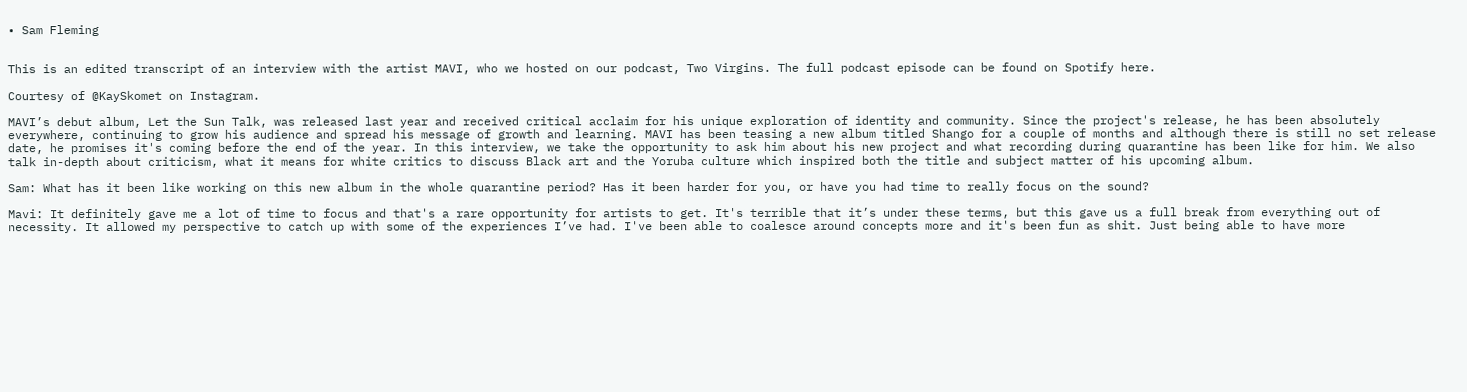• Sam Fleming


This is an edited transcript of an interview with the artist MAVI, who we hosted on our podcast, Two Virgins. The full podcast episode can be found on Spotify here.

Courtesy of @KaySkomet on Instagram.

MAVI’s debut album, Let the Sun Talk, was released last year and received critical acclaim for his unique exploration of identity and community. Since the project's release, he has been absolutely everywhere, continuing to grow his audience and spread his message of growth and learning. MAVI has been teasing a new album titled Shango for a couple of months and although there is still no set release date, he promises it's coming before the end of the year. In this interview, we take the opportunity to ask him about his new project and what recording during quarantine has been like for him. We also talk in-depth about criticism, what it means for white critics to discuss Black art and the Yoruba culture which inspired both the title and subject matter of his upcoming album.

Sam: What has it been like working on this new album in the whole quarantine period? Has it been harder for you, or have you had time to really focus on the sound?

Mavi: It definitely gave me a lot of time to focus and that's a rare opportunity for artists to get. It's terrible that it’s under these terms, but this gave us a full break from everything out of necessity. It allowed my perspective to catch up with some of the experiences I’ve had. I've been able to coalesce around concepts more and it's been fun as shit. Just being able to have more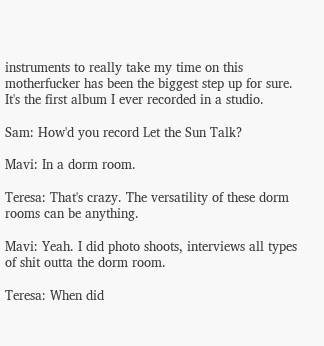instruments to really take my time on this motherfucker has been the biggest step up for sure. It's the first album I ever recorded in a studio.

Sam: How'd you record Let the Sun Talk?

Mavi: In a dorm room.

Teresa: That's crazy. The versatility of these dorm rooms can be anything.

Mavi: Yeah. I did photo shoots, interviews all types of shit outta the dorm room.

Teresa: When did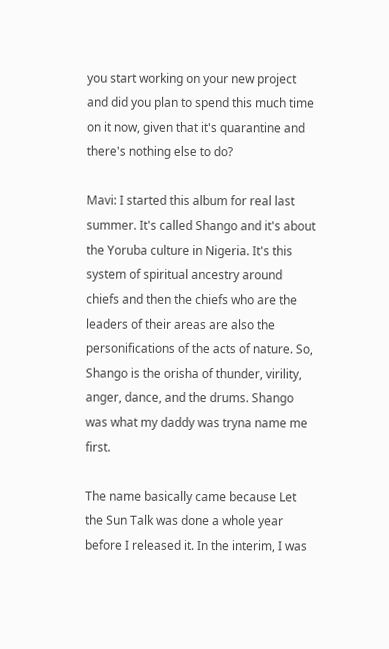you start working on your new project and did you plan to spend this much time on it now, given that it's quarantine and there's nothing else to do?

Mavi: I started this album for real last summer. It's called Shango and it's about the Yoruba culture in Nigeria. It's this system of spiritual ancestry around chiefs and then the chiefs who are the leaders of their areas are also the personifications of the acts of nature. So, Shango is the orisha of thunder, virility, anger, dance, and the drums. Shango was what my daddy was tryna name me first.

The name basically came because Let the Sun Talk was done a whole year before I released it. In the interim, I was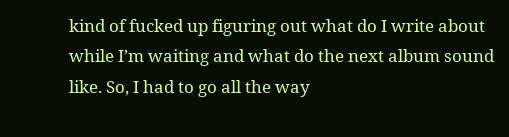kind of fucked up figuring out what do I write about while I’m waiting and what do the next album sound like. So, I had to go all the way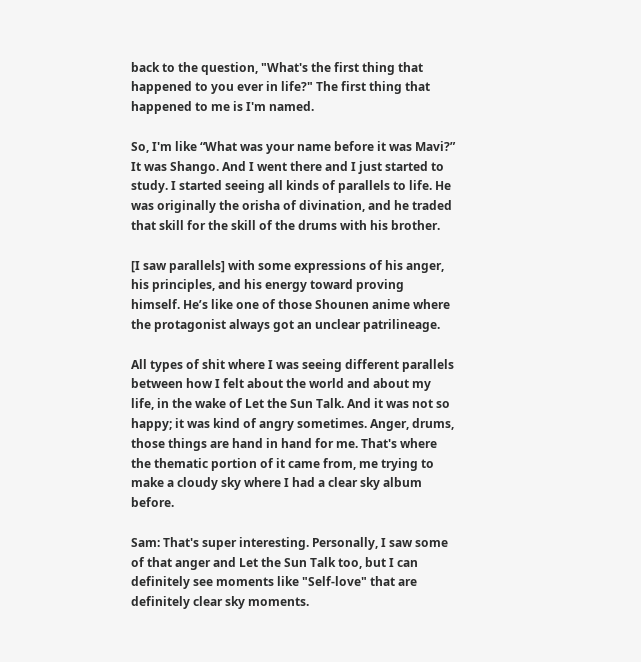back to the question, "What's the first thing that happened to you ever in life?" The first thing that happened to me is I'm named.

So, I'm like “What was your name before it was Mavi?” It was Shango. And I went there and I just started to study. I started seeing all kinds of parallels to life. He was originally the orisha of divination, and he traded that skill for the skill of the drums with his brother.

[I saw parallels] with some expressions of his anger, his principles, and his energy toward proving himself. He’s like one of those Shounen anime where the protagonist always got an unclear patrilineage.

All types of shit where I was seeing different parallels between how I felt about the world and about my life, in the wake of Let the Sun Talk. And it was not so happy; it was kind of angry sometimes. Anger, drums, those things are hand in hand for me. That's where the thematic portion of it came from, me trying to make a cloudy sky where I had a clear sky album before.

Sam: That's super interesting. Personally, I saw some of that anger and Let the Sun Talk too, but I can definitely see moments like "Self-love" that are definitely clear sky moments.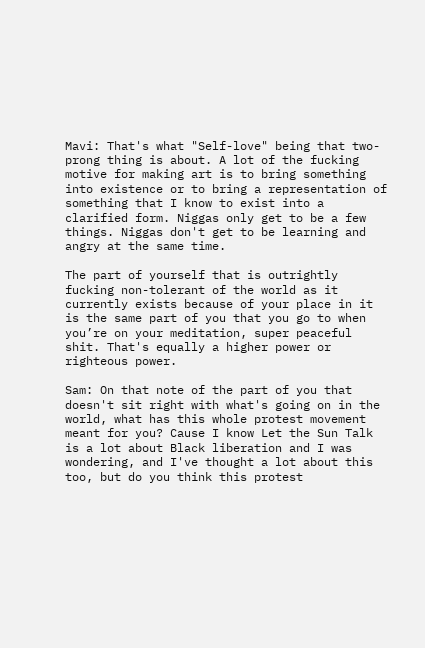Mavi: That's what "Self-love" being that two-prong thing is about. A lot of the fucking motive for making art is to bring something into existence or to bring a representation of something that I know to exist into a clarified form. Niggas only get to be a few things. Niggas don't get to be learning and angry at the same time.

The part of yourself that is outrightly fucking non-tolerant of the world as it currently exists because of your place in it is the same part of you that you go to when you’re on your meditation, super peaceful shit. That's equally a higher power or righteous power.

Sam: On that note of the part of you that doesn't sit right with what's going on in the world, what has this whole protest movement meant for you? Cause I know Let the Sun Talk is a lot about Black liberation and I was wondering, and I've thought a lot about this too, but do you think this protest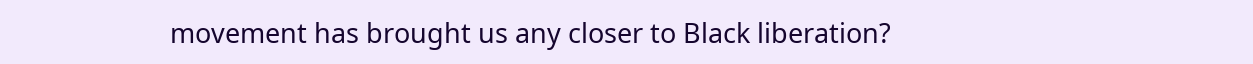movement has brought us any closer to Black liberation?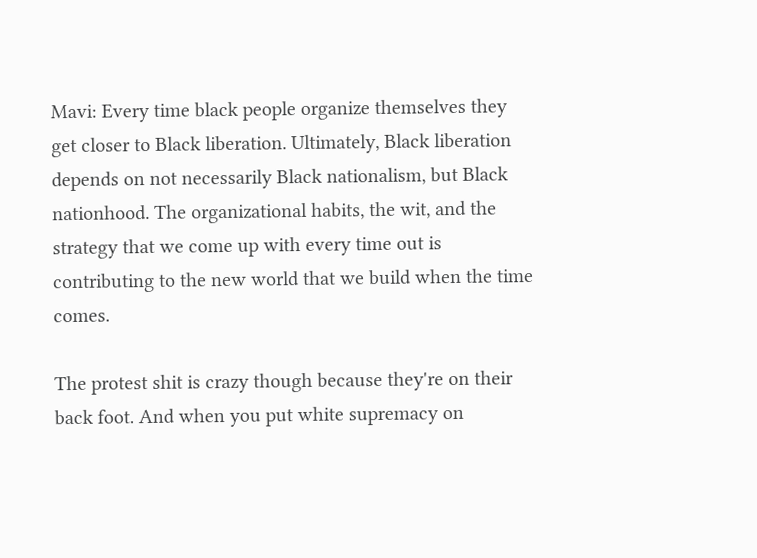Mavi: Every time black people organize themselves they get closer to Black liberation. Ultimately, Black liberation depends on not necessarily Black nationalism, but Black nationhood. The organizational habits, the wit, and the strategy that we come up with every time out is contributing to the new world that we build when the time comes.

The protest shit is crazy though because they're on their back foot. And when you put white supremacy on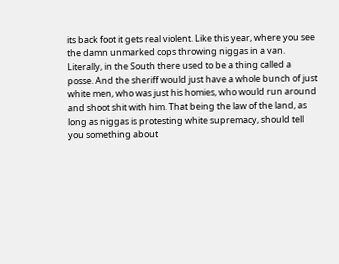its back foot it gets real violent. Like this year, where you see the damn unmarked cops throwing niggas in a van. Literally, in the South there used to be a thing called a posse. And the sheriff would just have a whole bunch of just white men, who was just his homies, who would run around and shoot shit with him. That being the law of the land, as long as niggas is protesting white supremacy, should tell you something about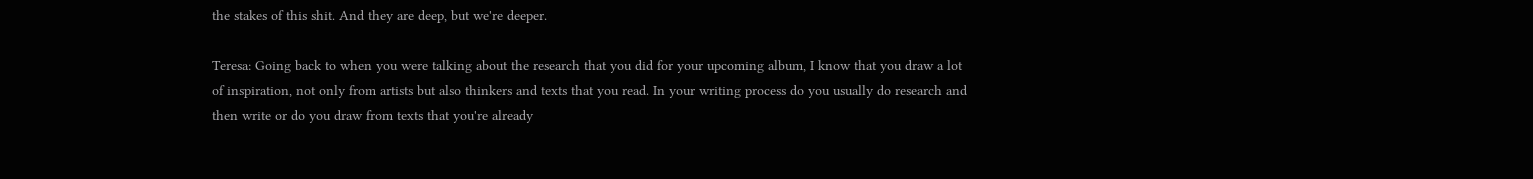the stakes of this shit. And they are deep, but we're deeper.

Teresa: Going back to when you were talking about the research that you did for your upcoming album, I know that you draw a lot of inspiration, not only from artists but also thinkers and texts that you read. In your writing process do you usually do research and then write or do you draw from texts that you're already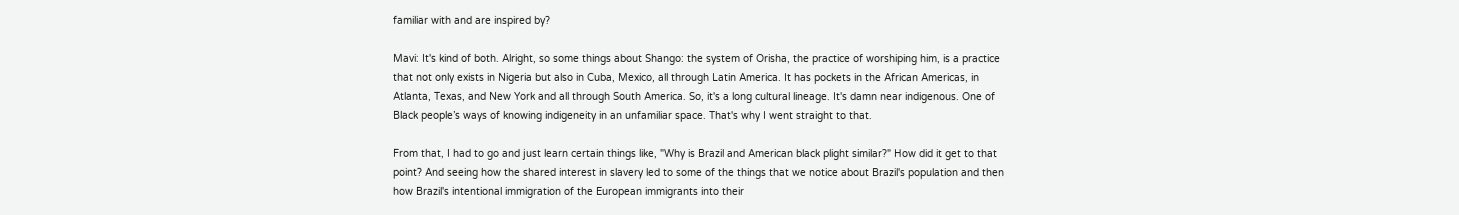familiar with and are inspired by?

Mavi: It's kind of both. Alright, so some things about Shango: the system of Orisha, the practice of worshiping him, is a practice that not only exists in Nigeria but also in Cuba, Mexico, all through Latin America. It has pockets in the African Americas, in Atlanta, Texas, and New York and all through South America. So, it's a long cultural lineage. It's damn near indigenous. One of Black people’s ways of knowing indigeneity in an unfamiliar space. That's why I went straight to that.

From that, I had to go and just learn certain things like, "Why is Brazil and American black plight similar?" How did it get to that point? And seeing how the shared interest in slavery led to some of the things that we notice about Brazil's population and then how Brazil's intentional immigration of the European immigrants into their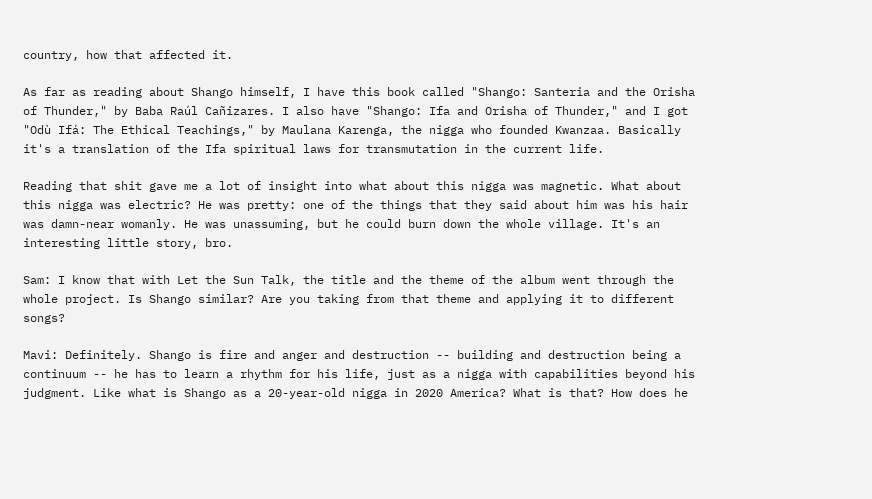country, how that affected it.

As far as reading about Shango himself, I have this book called "Shango: Santeria and the Orisha of Thunder," by Baba Raúl Cañizares. I also have "Shango: Ifa and Orisha of Thunder," and I got "Odù Ifá: The Ethical Teachings," by Maulana Karenga, the nigga who founded Kwanzaa. Basically it's a translation of the Ifa spiritual laws for transmutation in the current life.

Reading that shit gave me a lot of insight into what about this nigga was magnetic. What about this nigga was electric? He was pretty: one of the things that they said about him was his hair was damn-near womanly. He was unassuming, but he could burn down the whole village. It's an interesting little story, bro.

Sam: I know that with Let the Sun Talk, the title and the theme of the album went through the whole project. Is Shango similar? Are you taking from that theme and applying it to different songs?

Mavi: Definitely. Shango is fire and anger and destruction -- building and destruction being a continuum -- he has to learn a rhythm for his life, just as a nigga with capabilities beyond his judgment. Like what is Shango as a 20-year-old nigga in 2020 America? What is that? How does he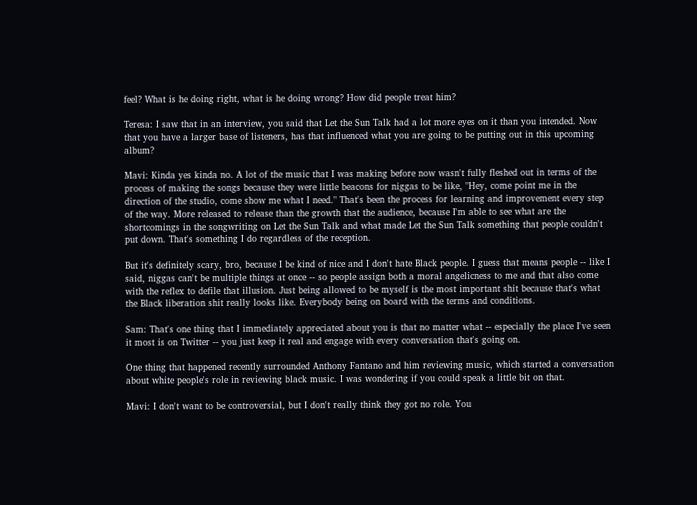feel? What is he doing right, what is he doing wrong? How did people treat him?

Teresa: I saw that in an interview, you said that Let the Sun Talk had a lot more eyes on it than you intended. Now that you have a larger base of listeners, has that influenced what you are going to be putting out in this upcoming album?

Mavi: Kinda yes kinda no. A lot of the music that I was making before now wasn't fully fleshed out in terms of the process of making the songs because they were little beacons for niggas to be like, "Hey, come point me in the direction of the studio, come show me what I need." That's been the process for learning and improvement every step of the way. More released to release than the growth that the audience, because I'm able to see what are the shortcomings in the songwriting on Let the Sun Talk and what made Let the Sun Talk something that people couldn't put down. That's something I do regardless of the reception.

But it's definitely scary, bro, because I be kind of nice and I don't hate Black people. I guess that means people -- like I said, niggas can't be multiple things at once -- so people assign both a moral angelicness to me and that also come with the reflex to defile that illusion. Just being allowed to be myself is the most important shit because that's what the Black liberation shit really looks like. Everybody being on board with the terms and conditions.

Sam: That's one thing that I immediately appreciated about you is that no matter what -- especially the place I've seen it most is on Twitter -- you just keep it real and engage with every conversation that's going on.

One thing that happened recently surrounded Anthony Fantano and him reviewing music, which started a conversation about white people's role in reviewing black music. I was wondering if you could speak a little bit on that.

Mavi: I don't want to be controversial, but I don't really think they got no role. You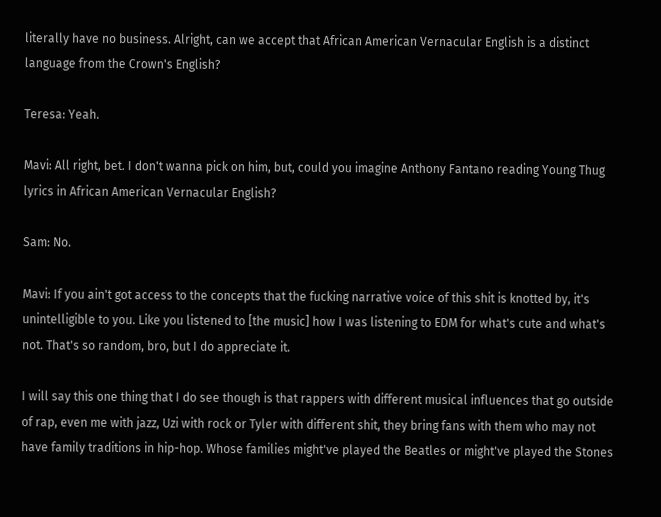literally have no business. Alright, can we accept that African American Vernacular English is a distinct language from the Crown's English?

Teresa: Yeah.

Mavi: All right, bet. I don't wanna pick on him, but, could you imagine Anthony Fantano reading Young Thug lyrics in African American Vernacular English?

Sam: No.

Mavi: If you ain't got access to the concepts that the fucking narrative voice of this shit is knotted by, it's unintelligible to you. Like you listened to [the music] how I was listening to EDM for what's cute and what's not. That's so random, bro, but I do appreciate it.

I will say this one thing that I do see though is that rappers with different musical influences that go outside of rap, even me with jazz, Uzi with rock or Tyler with different shit, they bring fans with them who may not have family traditions in hip-hop. Whose families might've played the Beatles or might've played the Stones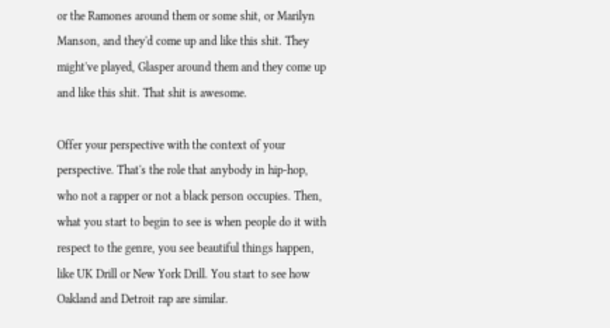or the Ramones around them or some shit, or Marilyn Manson, and they'd come up and like this shit. They might've played, Glasper around them and they come up and like this shit. That shit is awesome.

Offer your perspective with the context of your perspective. That's the role that anybody in hip-hop, who not a rapper or not a black person occupies. Then, what you start to begin to see is when people do it with respect to the genre, you see beautiful things happen, like UK Drill or New York Drill. You start to see how Oakland and Detroit rap are similar.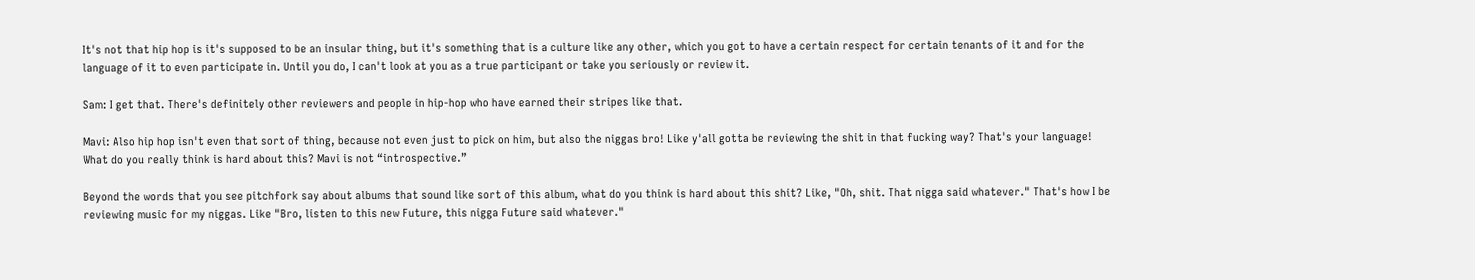It's not that hip hop is it's supposed to be an insular thing, but it's something that is a culture like any other, which you got to have a certain respect for certain tenants of it and for the language of it to even participate in. Until you do, I can't look at you as a true participant or take you seriously or review it.

Sam: I get that. There's definitely other reviewers and people in hip-hop who have earned their stripes like that.

Mavi: Also hip hop isn't even that sort of thing, because not even just to pick on him, but also the niggas bro! Like y'all gotta be reviewing the shit in that fucking way? That's your language! What do you really think is hard about this? Mavi is not “introspective.”

Beyond the words that you see pitchfork say about albums that sound like sort of this album, what do you think is hard about this shit? Like, "Oh, shit. That nigga said whatever." That's how I be reviewing music for my niggas. Like "Bro, listen to this new Future, this nigga Future said whatever."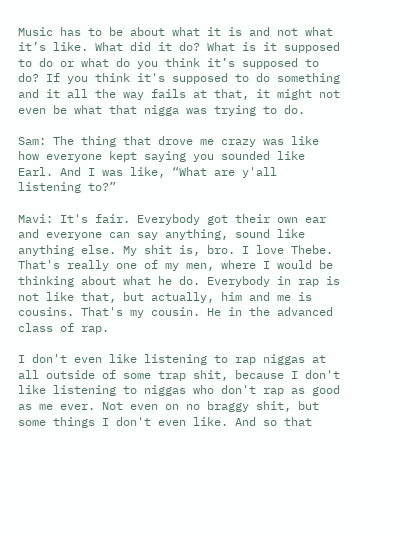Music has to be about what it is and not what it’s like. What did it do? What is it supposed to do or what do you think it’s supposed to do? If you think it's supposed to do something and it all the way fails at that, it might not even be what that nigga was trying to do.

Sam: The thing that drove me crazy was like how everyone kept saying you sounded like Earl. And I was like, “What are y'all listening to?”

Mavi: It's fair. Everybody got their own ear and everyone can say anything, sound like anything else. My shit is, bro. I love Thebe. That's really one of my men, where I would be thinking about what he do. Everybody in rap is not like that, but actually, him and me is cousins. That's my cousin. He in the advanced class of rap.

I don't even like listening to rap niggas at all outside of some trap shit, because I don't like listening to niggas who don't rap as good as me ever. Not even on no braggy shit, but some things I don't even like. And so that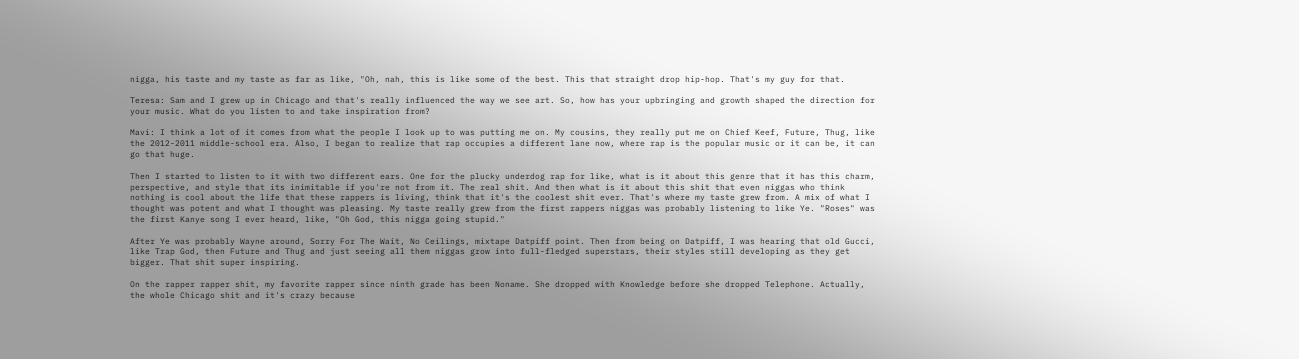nigga, his taste and my taste as far as like, "Oh, nah, this is like some of the best. This that straight drop hip-hop. That's my guy for that.

Teresa: Sam and I grew up in Chicago and that's really influenced the way we see art. So, how has your upbringing and growth shaped the direction for your music. What do you listen to and take inspiration from?

Mavi: I think a lot of it comes from what the people I look up to was putting me on. My cousins, they really put me on Chief Keef, Future, Thug, like the 2012-2011 middle-school era. Also, I began to realize that rap occupies a different lane now, where rap is the popular music or it can be, it can go that huge.

Then I started to listen to it with two different ears. One for the plucky underdog rap for like, what is it about this genre that it has this charm, perspective, and style that its inimitable if you're not from it. The real shit. And then what is it about this shit that even niggas who think nothing is cool about the life that these rappers is living, think that it's the coolest shit ever. That's where my taste grew from. A mix of what I thought was potent and what I thought was pleasing. My taste really grew from the first rappers niggas was probably listening to like Ye. "Roses" was the first Kanye song I ever heard, like, "Oh God, this nigga going stupid."

After Ye was probably Wayne around, Sorry For The Wait, No Ceilings, mixtape Datpiff point. Then from being on Datpiff, I was hearing that old Gucci, like Trap God, then Future and Thug and just seeing all them niggas grow into full-fledged superstars, their styles still developing as they get bigger. That shit super inspiring.

On the rapper rapper shit, my favorite rapper since ninth grade has been Noname. She dropped with Knowledge before she dropped Telephone. Actually, the whole Chicago shit and it's crazy because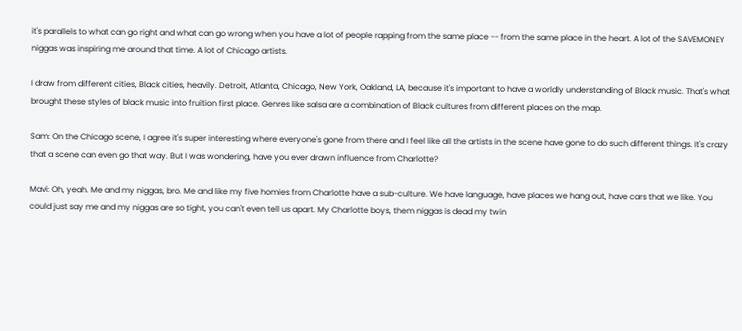it's parallels to what can go right and what can go wrong when you have a lot of people rapping from the same place -- from the same place in the heart. A lot of the SAVEMONEY niggas was inspiring me around that time. A lot of Chicago artists.

I draw from different cities, Black cities, heavily. Detroit, Atlanta, Chicago, New York, Oakland, LA, because it's important to have a worldly understanding of Black music. That's what brought these styles of black music into fruition first place. Genres like salsa are a combination of Black cultures from different places on the map.

Sam: On the Chicago scene, I agree it's super interesting where everyone's gone from there and I feel like all the artists in the scene have gone to do such different things. It's crazy that a scene can even go that way. But I was wondering, have you ever drawn influence from Charlotte?

Mavi: Oh, yeah. Me and my niggas, bro. Me and like my five homies from Charlotte have a sub-culture. We have language, have places we hang out, have cars that we like. You could just say me and my niggas are so tight, you can't even tell us apart. My Charlotte boys, them niggas is dead my twin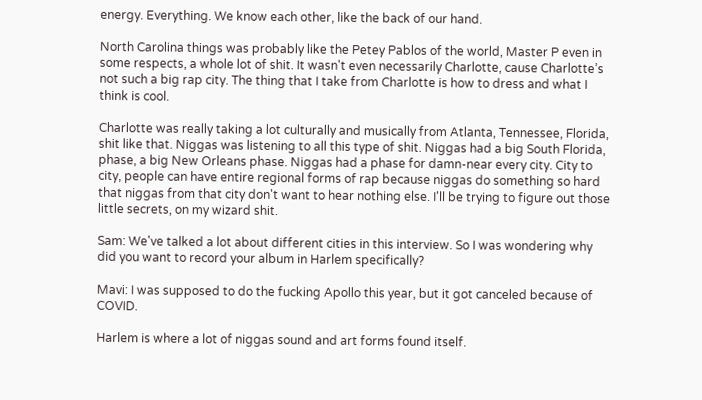energy. Everything. We know each other, like the back of our hand.

North Carolina things was probably like the Petey Pablos of the world, Master P even in some respects, a whole lot of shit. It wasn't even necessarily Charlotte, cause Charlotte’s not such a big rap city. The thing that I take from Charlotte is how to dress and what I think is cool.

Charlotte was really taking a lot culturally and musically from Atlanta, Tennessee, Florida, shit like that. Niggas was listening to all this type of shit. Niggas had a big South Florida, phase, a big New Orleans phase. Niggas had a phase for damn-near every city. City to city, people can have entire regional forms of rap because niggas do something so hard that niggas from that city don't want to hear nothing else. I'll be trying to figure out those little secrets, on my wizard shit.

Sam: We've talked a lot about different cities in this interview. So I was wondering why did you want to record your album in Harlem specifically?

Mavi: I was supposed to do the fucking Apollo this year, but it got canceled because of COVID.

Harlem is where a lot of niggas sound and art forms found itself.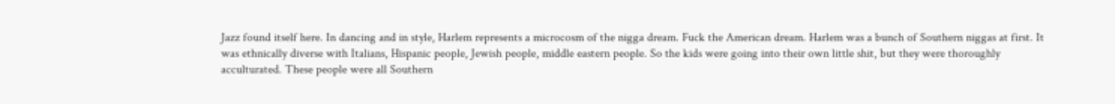Jazz found itself here. In dancing and in style, Harlem represents a microcosm of the nigga dream. Fuck the American dream. Harlem was a bunch of Southern niggas at first. It was ethnically diverse with Italians, Hispanic people, Jewish people, middle eastern people. So the kids were going into their own little shit, but they were thoroughly acculturated. These people were all Southern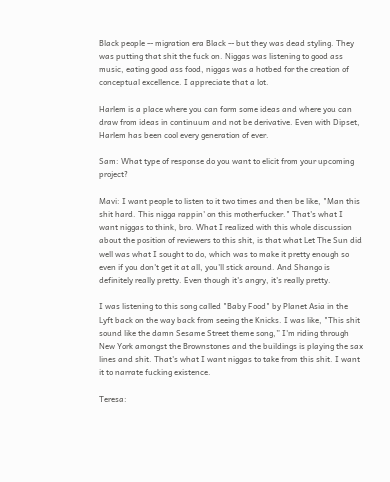Black people -- migration era Black -- but they was dead styling. They was putting that shit the fuck on. Niggas was listening to good ass music, eating good ass food, niggas was a hotbed for the creation of conceptual excellence. I appreciate that a lot.

Harlem is a place where you can form some ideas and where you can draw from ideas in continuum and not be derivative. Even with Dipset, Harlem has been cool every generation of ever.

Sam: What type of response do you want to elicit from your upcoming project?

Mavi: I want people to listen to it two times and then be like, "Man this shit hard. This nigga rappin' on this motherfucker." That's what I want niggas to think, bro. What I realized with this whole discussion about the position of reviewers to this shit, is that what Let The Sun did well was what I sought to do, which was to make it pretty enough so even if you don't get it at all, you'll stick around. And Shango is definitely really pretty. Even though it's angry, it's really pretty.

I was listening to this song called "Baby Food" by Planet Asia in the Lyft back on the way back from seeing the Knicks. I was like, "This shit sound like the damn Sesame Street theme song,” I'm riding through New York amongst the Brownstones and the buildings is playing the sax lines and shit. That's what I want niggas to take from this shit. I want it to narrate fucking existence.

Teresa: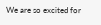We are so excited for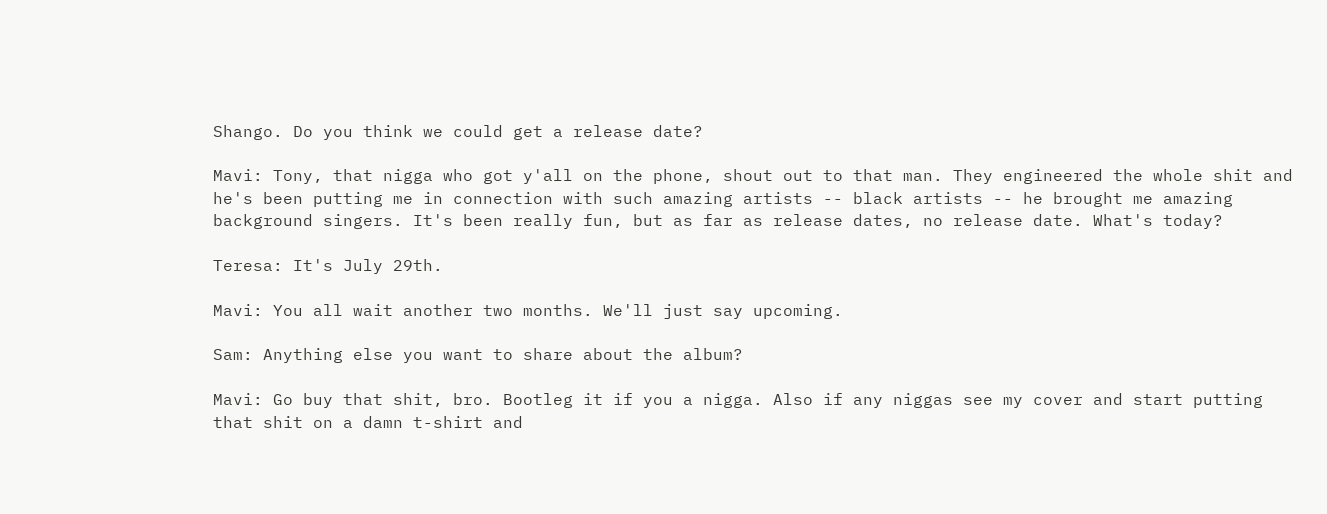Shango. Do you think we could get a release date?

Mavi: Tony, that nigga who got y'all on the phone, shout out to that man. They engineered the whole shit and he's been putting me in connection with such amazing artists -- black artists -- he brought me amazing background singers. It's been really fun, but as far as release dates, no release date. What's today?

Teresa: It's July 29th.

Mavi: You all wait another two months. We'll just say upcoming.

Sam: Anything else you want to share about the album?

Mavi: Go buy that shit, bro. Bootleg it if you a nigga. Also if any niggas see my cover and start putting that shit on a damn t-shirt and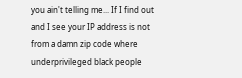you ain't telling me... If I find out and I see your IP address is not from a damn zip code where underprivileged black people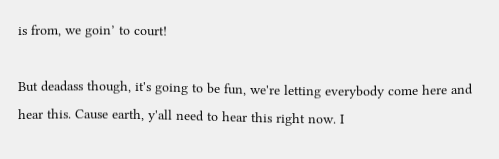is from, we goin’ to court!

But deadass though, it's going to be fun, we're letting everybody come here and hear this. Cause earth, y'all need to hear this right now. I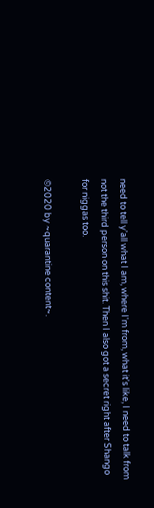need to tell y'all what I am, where I'm from, what it's like, I need to talk from not the third person on this shit. Then I also got a secret right after Shango for niggas too.

©2020 by ~quarantine content~.